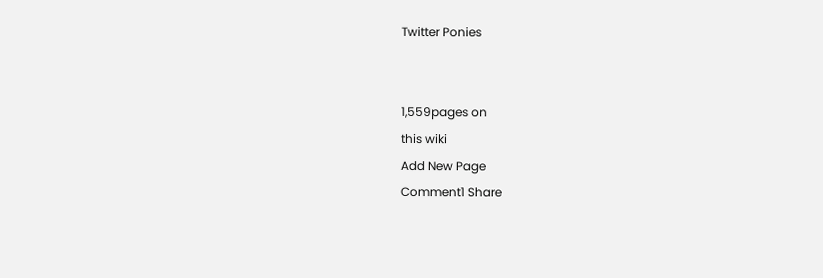Twitter Ponies


1,559pages on
this wiki
Add New Page
Comment1 Share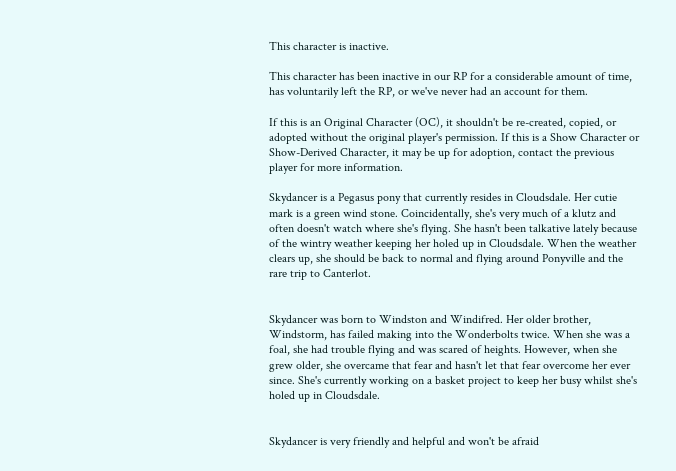This character is inactive.

This character has been inactive in our RP for a considerable amount of time, has voluntarily left the RP, or we've never had an account for them.

If this is an Original Character (OC), it shouldn't be re-created, copied, or adopted without the original player's permission. If this is a Show Character or Show-Derived Character, it may be up for adoption, contact the previous player for more information.

Skydancer is a Pegasus pony that currently resides in Cloudsdale. Her cutie mark is a green wind stone. Coincidentally, she's very much of a klutz and often doesn't watch where she's flying. She hasn't been talkative lately because of the wintry weather keeping her holed up in Cloudsdale. When the weather clears up, she should be back to normal and flying around Ponyville and the rare trip to Canterlot.


Skydancer was born to Windston and Windifred. Her older brother, Windstorm, has failed making into the Wonderbolts twice. When she was a foal, she had trouble flying and was scared of heights. However, when she grew older, she overcame that fear and hasn't let that fear overcome her ever since. She's currently working on a basket project to keep her busy whilst she's holed up in Cloudsdale.


Skydancer is very friendly and helpful and won't be afraid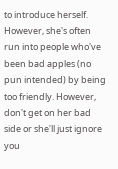to introduce herself. However, she's often run into people who've been bad apples (no pun intended) by being too friendly. However, don't get on her bad side or she'll just ignore you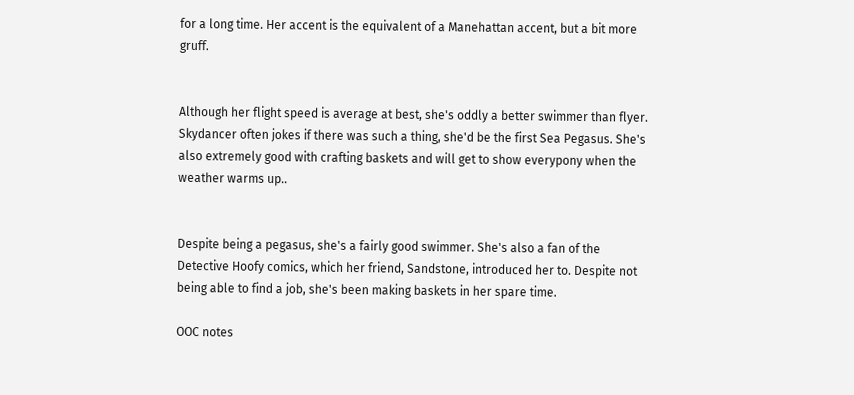for a long time. Her accent is the equivalent of a Manehattan accent, but a bit more gruff.


Although her flight speed is average at best, she's oddly a better swimmer than flyer. Skydancer often jokes if there was such a thing, she'd be the first Sea Pegasus. She's also extremely good with crafting baskets and will get to show everypony when the weather warms up..


Despite being a pegasus, she's a fairly good swimmer. She's also a fan of the Detective Hoofy comics, which her friend, Sandstone, introduced her to. Despite not being able to find a job, she's been making baskets in her spare time.

OOC notes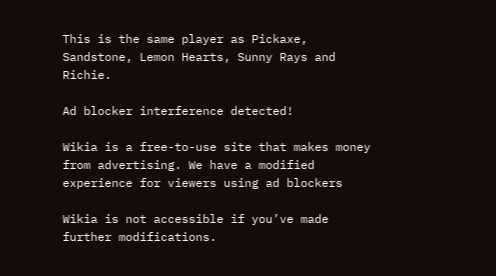This is the same player as Pickaxe, Sandstone, Lemon Hearts, Sunny Rays and Richie.

Ad blocker interference detected!

Wikia is a free-to-use site that makes money from advertising. We have a modified experience for viewers using ad blockers

Wikia is not accessible if you’ve made further modifications.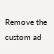Remove the custom ad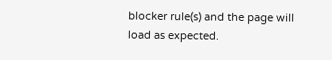blocker rule(s) and the page will load as expected.